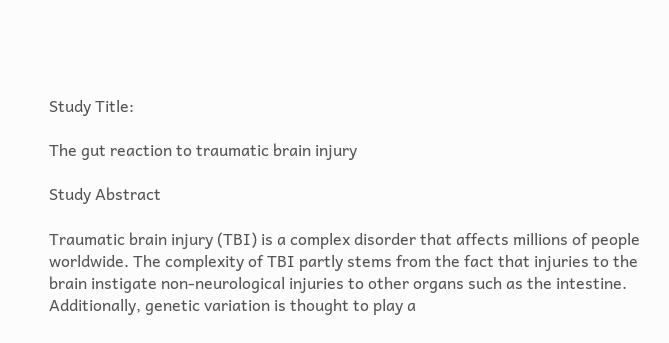Study Title:

The gut reaction to traumatic brain injury

Study Abstract

Traumatic brain injury (TBI) is a complex disorder that affects millions of people worldwide. The complexity of TBI partly stems from the fact that injuries to the brain instigate non-neurological injuries to other organs such as the intestine. Additionally, genetic variation is thought to play a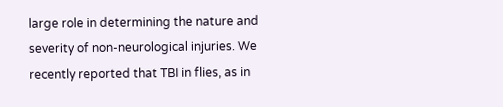large role in determining the nature and severity of non-neurological injuries. We recently reported that TBI in flies, as in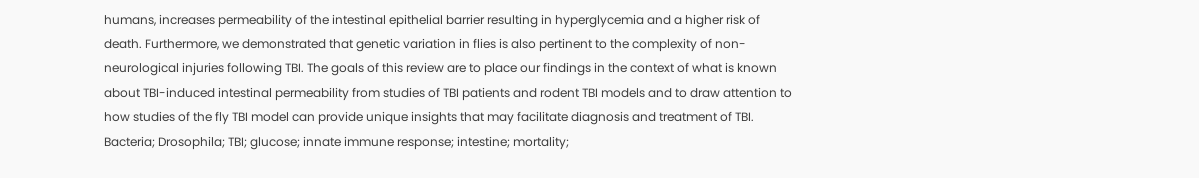humans, increases permeability of the intestinal epithelial barrier resulting in hyperglycemia and a higher risk of death. Furthermore, we demonstrated that genetic variation in flies is also pertinent to the complexity of non-neurological injuries following TBI. The goals of this review are to place our findings in the context of what is known about TBI-induced intestinal permeability from studies of TBI patients and rodent TBI models and to draw attention to how studies of the fly TBI model can provide unique insights that may facilitate diagnosis and treatment of TBI.
Bacteria; Drosophila; TBI; glucose; innate immune response; intestine; mortality;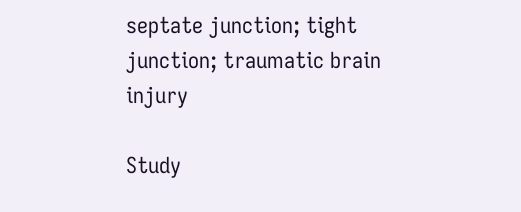septate junction; tight junction; traumatic brain injury

Study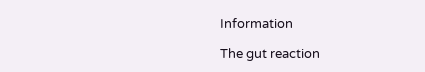Information

The gut reaction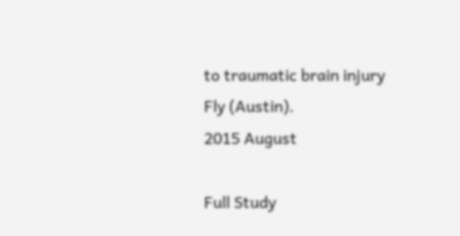to traumatic brain injury
Fly (Austin).
2015 August

Full Study